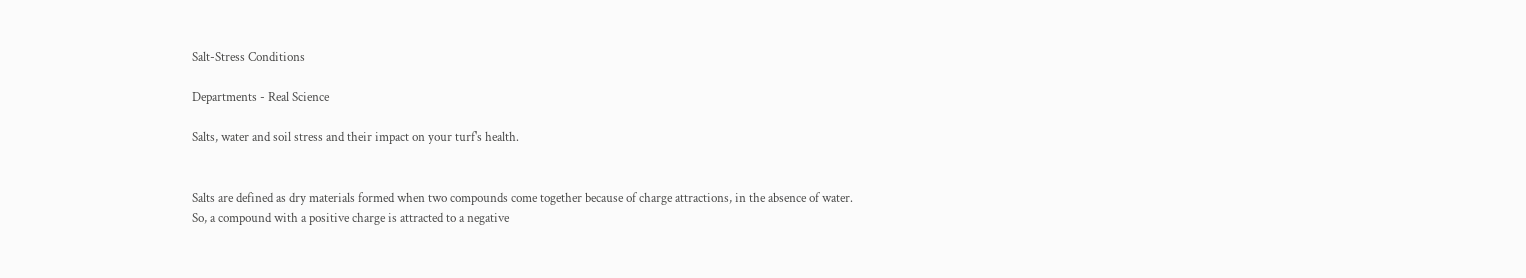Salt-Stress Conditions

Departments - Real Science

Salts, water and soil stress and their impact on your turf's health.


Salts are defined as dry materials formed when two compounds come together because of charge attractions, in the absence of water. So, a compound with a positive charge is attracted to a negative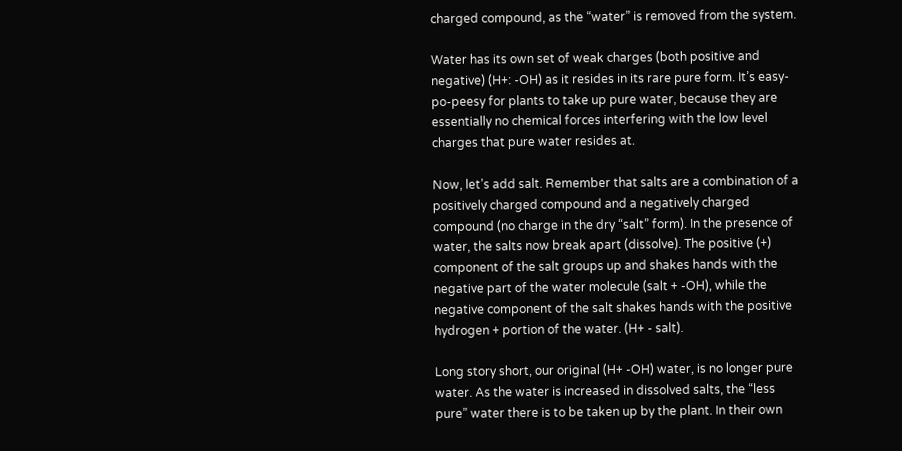charged compound, as the “water” is removed from the system.

Water has its own set of weak charges (both positive and negative) (H+: -OH) as it resides in its rare pure form. It’s easy-po-peesy for plants to take up pure water, because they are essentially no chemical forces interfering with the low level charges that pure water resides at.

Now, let’s add salt. Remember that salts are a combination of a positively charged compound and a negatively charged compound (no charge in the dry “salt” form). In the presence of water, the salts now break apart (dissolve). The positive (+) component of the salt groups up and shakes hands with the negative part of the water molecule (salt + -OH), while the negative component of the salt shakes hands with the positive hydrogen + portion of the water. (H+ - salt).

Long story short, our original (H+ -OH) water, is no longer pure water. As the water is increased in dissolved salts, the “less pure” water there is to be taken up by the plant. In their own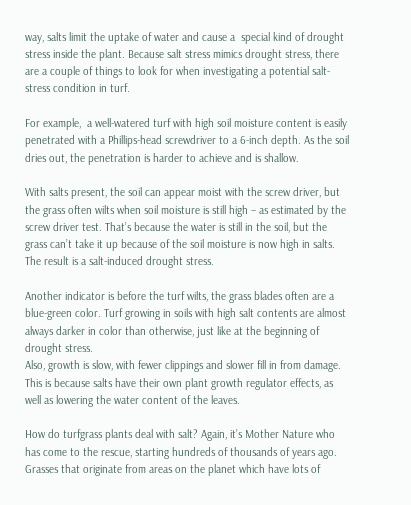way, salts limit the uptake of water and cause a  special kind of drought stress inside the plant. Because salt stress mimics drought stress, there are a couple of things to look for when investigating a potential salt-stress condition in turf.

For example,  a well-watered turf with high soil moisture content is easily penetrated with a Phillips-head screwdriver to a 6-inch depth. As the soil dries out, the penetration is harder to achieve and is shallow.

With salts present, the soil can appear moist with the screw driver, but the grass often wilts when soil moisture is still high – as estimated by the screw driver test. That’s because the water is still in the soil, but the grass can’t take it up because of the soil moisture is now high in salts.  The result is a salt-induced drought stress.

Another indicator is before the turf wilts, the grass blades often are a blue-green color. Turf growing in soils with high salt contents are almost always darker in color than otherwise, just like at the beginning of drought stress.
Also, growth is slow, with fewer clippings and slower fill in from damage. This is because salts have their own plant growth regulator effects, as well as lowering the water content of the leaves.

How do turfgrass plants deal with salt? Again, it’s Mother Nature who has come to the rescue, starting hundreds of thousands of years ago. Grasses that originate from areas on the planet which have lots of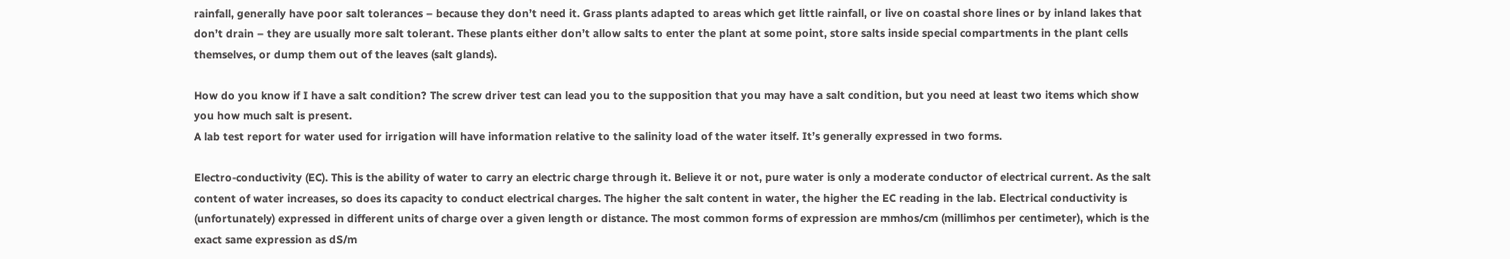rainfall, generally have poor salt tolerances – because they don’t need it. Grass plants adapted to areas which get little rainfall, or live on coastal shore lines or by inland lakes that don’t drain – they are usually more salt tolerant. These plants either don’t allow salts to enter the plant at some point, store salts inside special compartments in the plant cells themselves, or dump them out of the leaves (salt glands).

How do you know if I have a salt condition? The screw driver test can lead you to the supposition that you may have a salt condition, but you need at least two items which show you how much salt is present.
A lab test report for water used for irrigation will have information relative to the salinity load of the water itself. It’s generally expressed in two forms.

Electro-conductivity (EC). This is the ability of water to carry an electric charge through it. Believe it or not, pure water is only a moderate conductor of electrical current. As the salt content of water increases, so does its capacity to conduct electrical charges. The higher the salt content in water, the higher the EC reading in the lab. Electrical conductivity is (unfortunately) expressed in different units of charge over a given length or distance. The most common forms of expression are mmhos/cm (millimhos per centimeter), which is the exact same expression as dS/m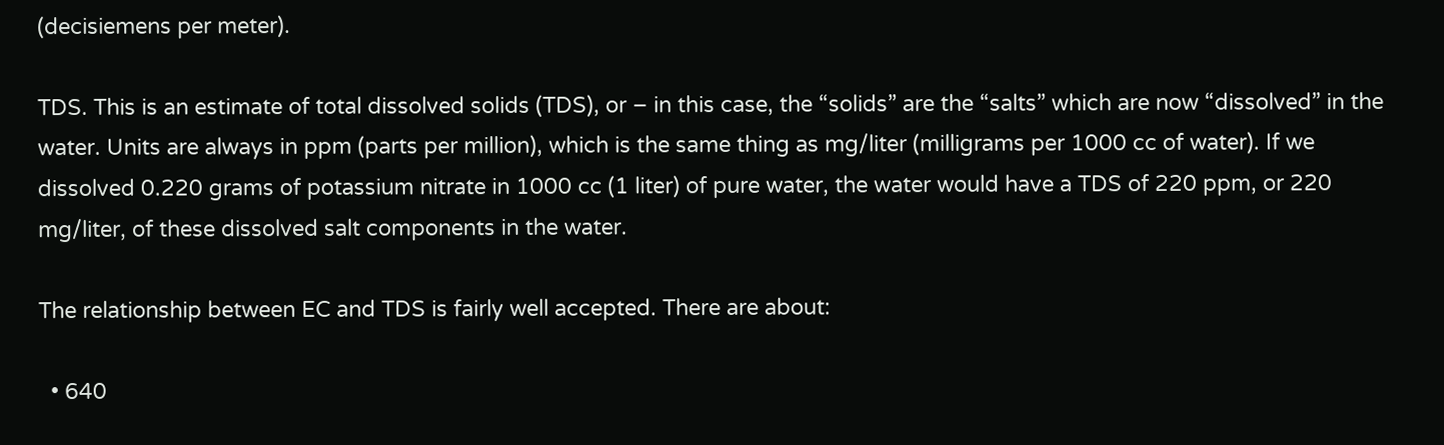(decisiemens per meter).

TDS. This is an estimate of total dissolved solids (TDS), or – in this case, the “solids” are the “salts” which are now “dissolved” in the water. Units are always in ppm (parts per million), which is the same thing as mg/liter (milligrams per 1000 cc of water). If we dissolved 0.220 grams of potassium nitrate in 1000 cc (1 liter) of pure water, the water would have a TDS of 220 ppm, or 220 mg/liter, of these dissolved salt components in the water.

The relationship between EC and TDS is fairly well accepted. There are about:

  • 640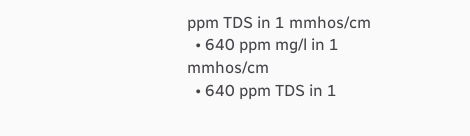ppm TDS in 1 mmhos/cm
  • 640 ppm mg/l in 1 mmhos/cm
  • 640 ppm TDS in 1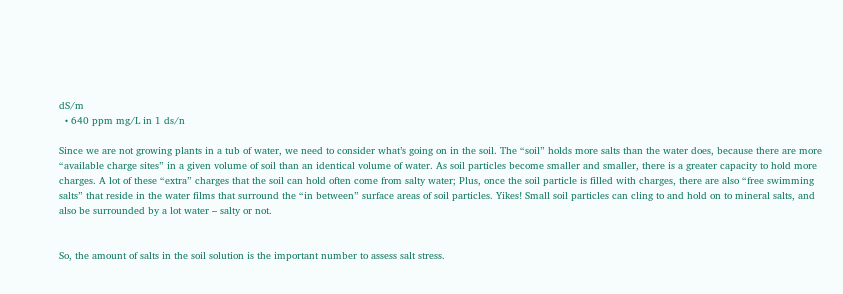dS/m
  • 640 ppm mg/L in 1 ds/n

Since we are not growing plants in a tub of water, we need to consider what’s going on in the soil. The “soil” holds more salts than the water does, because there are more “available charge sites” in a given volume of soil than an identical volume of water. As soil particles become smaller and smaller, there is a greater capacity to hold more charges. A lot of these “extra” charges that the soil can hold often come from salty water; Plus, once the soil particle is filled with charges, there are also “free swimming salts” that reside in the water films that surround the “in between” surface areas of soil particles. Yikes! Small soil particles can cling to and hold on to mineral salts, and also be surrounded by a lot water – salty or not.


So, the amount of salts in the soil solution is the important number to assess salt stress.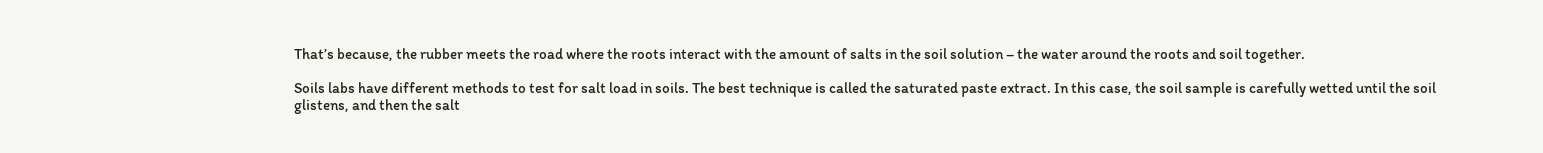That’s because, the rubber meets the road where the roots interact with the amount of salts in the soil solution – the water around the roots and soil together.

Soils labs have different methods to test for salt load in soils. The best technique is called the saturated paste extract. In this case, the soil sample is carefully wetted until the soil glistens, and then the salt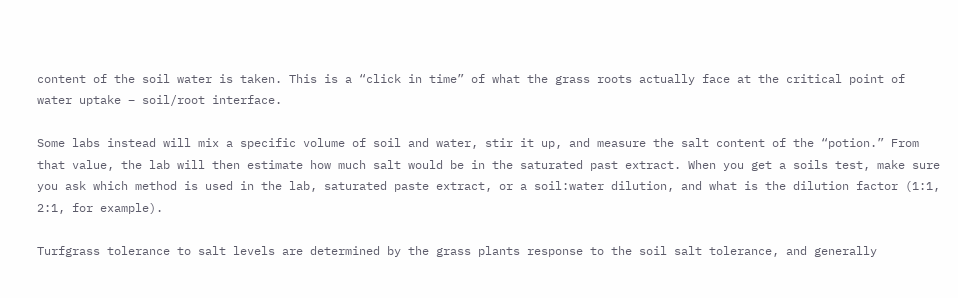content of the soil water is taken. This is a “click in time” of what the grass roots actually face at the critical point of water uptake – soil/root interface.

Some labs instead will mix a specific volume of soil and water, stir it up, and measure the salt content of the “potion.” From that value, the lab will then estimate how much salt would be in the saturated past extract. When you get a soils test, make sure you ask which method is used in the lab, saturated paste extract, or a soil:water dilution, and what is the dilution factor (1:1, 2:1, for example).

Turfgrass tolerance to salt levels are determined by the grass plants response to the soil salt tolerance, and generally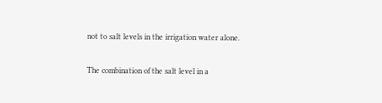not to salt levels in the irrigation water alone.

The combination of the salt level in a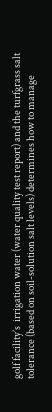golf facility’s  irrigation water (water quality test report) and the turfgrass salt tolerance (based on soil-solution salt levels) determines how to manage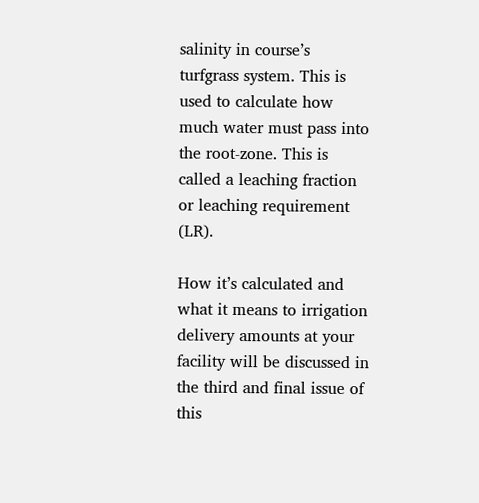salinity in course’s turfgrass system. This is used to calculate how much water must pass into the root-zone. This is called a leaching fraction or leaching requirement (LR).

How it’s calculated and what it means to irrigation delivery amounts at your facility will be discussed in the third and final issue of this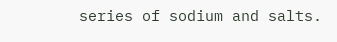series of sodium and salts.